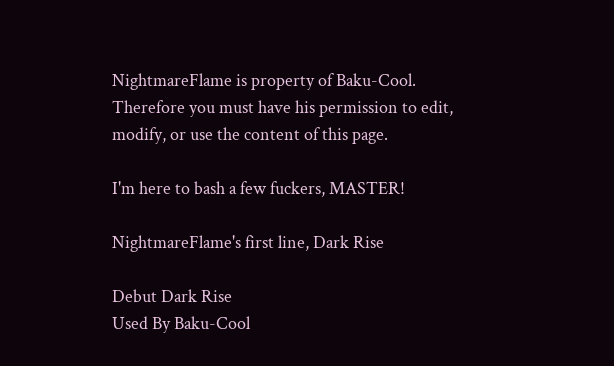NightmareFlame is property of Baku-Cool.
Therefore you must have his permission to edit, modify, or use the content of this page.

I'm here to bash a few fuckers, MASTER!

NightmareFlame's first line, Dark Rise

Debut Dark Rise
Used By Baku-Cool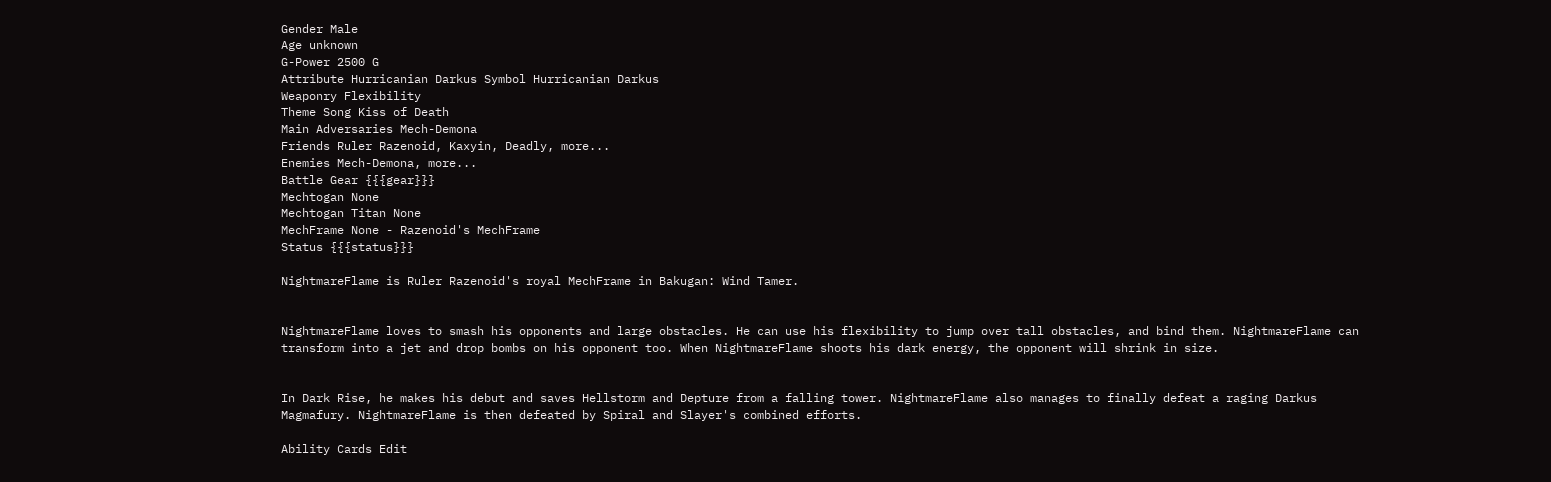Gender Male
Age unknown
G-Power 2500 G
Attribute Hurricanian Darkus Symbol Hurricanian Darkus
Weaponry Flexibility
Theme Song Kiss of Death
Main Adversaries Mech-Demona
Friends Ruler Razenoid, Kaxyin, Deadly, more...
Enemies Mech-Demona, more...
Battle Gear {{{gear}}}
Mechtogan None
Mechtogan Titan None
MechFrame None - Razenoid's MechFrame
Status {{{status}}}

NightmareFlame is Ruler Razenoid's royal MechFrame in Bakugan: Wind Tamer.


NightmareFlame loves to smash his opponents and large obstacles. He can use his flexibility to jump over tall obstacles, and bind them. NightmareFlame can transform into a jet and drop bombs on his opponent too. When NightmareFlame shoots his dark energy, the opponent will shrink in size.


In Dark Rise, he makes his debut and saves Hellstorm and Depture from a falling tower. NightmareFlame also manages to finally defeat a raging Darkus Magmafury. NightmareFlame is then defeated by Spiral and Slayer's combined efforts.

Ability Cards Edit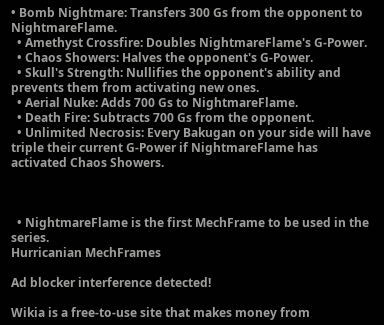• Bomb Nightmare: Transfers 300 Gs from the opponent to NightmareFlame.
  • Amethyst Crossfire: Doubles NightmareFlame's G-Power.
  • Chaos Showers: Halves the opponent's G-Power.
  • Skull's Strength: Nullifies the opponent's ability and prevents them from activating new ones.
  • Aerial Nuke: Adds 700 Gs to NightmareFlame.
  • Death Fire: Subtracts 700 Gs from the opponent.
  • Unlimited Necrosis: Every Bakugan on your side will have triple their current G-Power if NightmareFlame has activated Chaos Showers.



  • NightmareFlame is the first MechFrame to be used in the series.
Hurricanian MechFrames

Ad blocker interference detected!

Wikia is a free-to-use site that makes money from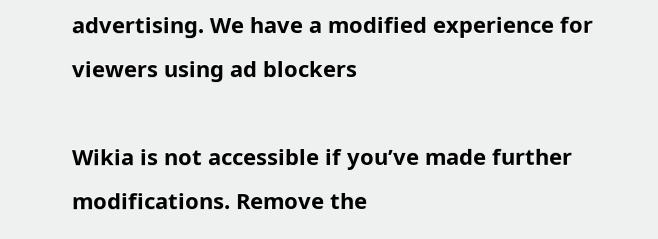advertising. We have a modified experience for viewers using ad blockers

Wikia is not accessible if you’ve made further modifications. Remove the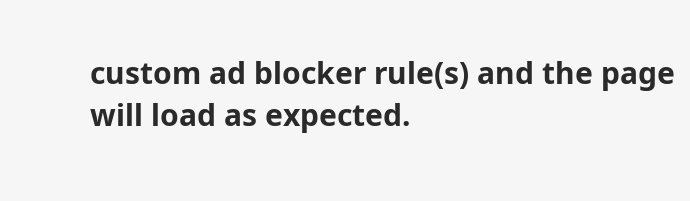custom ad blocker rule(s) and the page will load as expected.